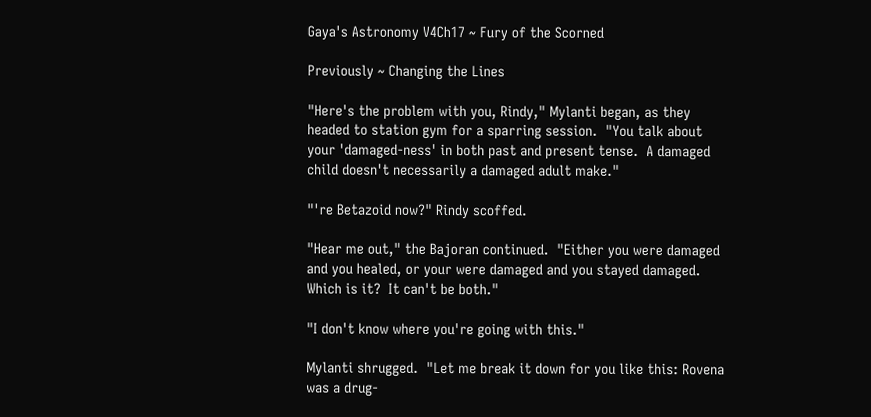Gaya's Astronomy V4Ch17 ~ Fury of the Scorned

Previously ~ Changing the Lines

"Here's the problem with you, Rindy," Mylanti began, as they headed to station gym for a sparring session.  "You talk about your 'damaged-ness' in both past and present tense.  A damaged child doesn't necessarily a damaged adult make."

"'re Betazoid now?" Rindy scoffed.

"Hear me out," the Bajoran continued.  "Either you were damaged and you healed, or your were damaged and you stayed damaged.  Which is it?  It can't be both."

"I don't know where you're going with this."

Mylanti shrugged.  "Let me break it down for you like this: Rovena was a drug-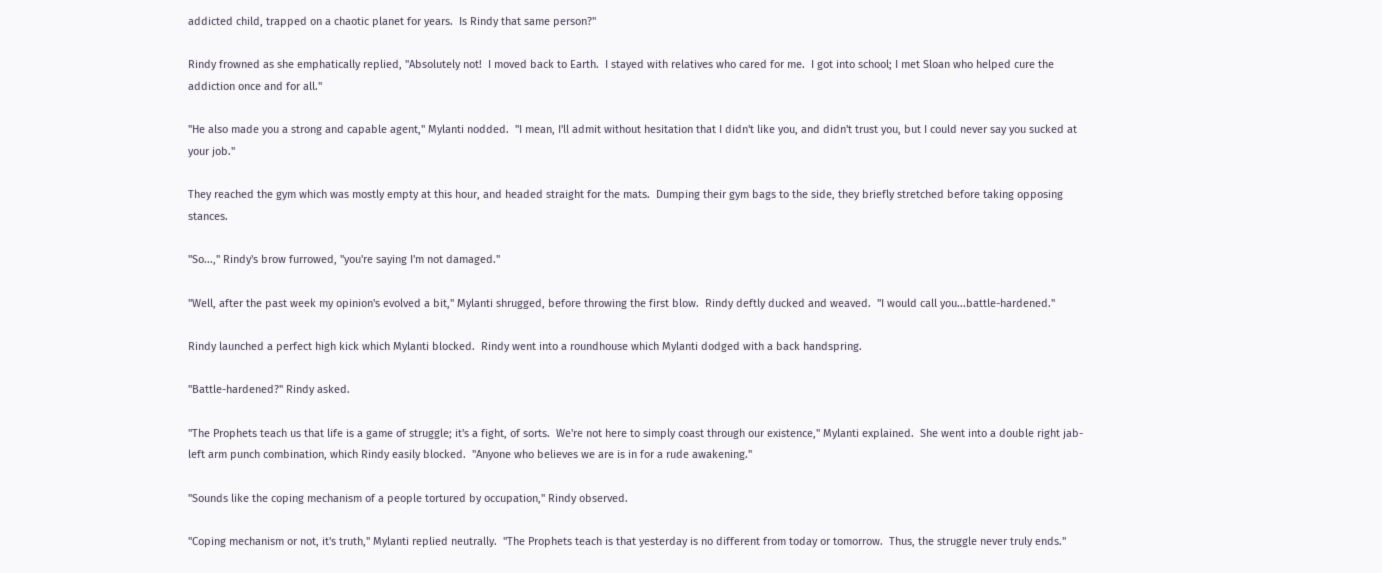addicted child, trapped on a chaotic planet for years.  Is Rindy that same person?"

Rindy frowned as she emphatically replied, "Absolutely not!  I moved back to Earth.  I stayed with relatives who cared for me.  I got into school; I met Sloan who helped cure the addiction once and for all."

"He also made you a strong and capable agent," Mylanti nodded.  "I mean, I'll admit without hesitation that I didn't like you, and didn't trust you, but I could never say you sucked at your job."

They reached the gym which was mostly empty at this hour, and headed straight for the mats.  Dumping their gym bags to the side, they briefly stretched before taking opposing stances.

"So...," Rindy's brow furrowed, "you're saying I'm not damaged."

"Well, after the past week my opinion's evolved a bit," Mylanti shrugged, before throwing the first blow.  Rindy deftly ducked and weaved.  "I would call you...battle-hardened."

Rindy launched a perfect high kick which Mylanti blocked.  Rindy went into a roundhouse which Mylanti dodged with a back handspring.

"Battle-hardened?" Rindy asked.

"The Prophets teach us that life is a game of struggle; it's a fight, of sorts.  We're not here to simply coast through our existence," Mylanti explained.  She went into a double right jab-left arm punch combination, which Rindy easily blocked.  "Anyone who believes we are is in for a rude awakening."

"Sounds like the coping mechanism of a people tortured by occupation," Rindy observed.

"Coping mechanism or not, it's truth," Mylanti replied neutrally.  "The Prophets teach is that yesterday is no different from today or tomorrow.  Thus, the struggle never truly ends."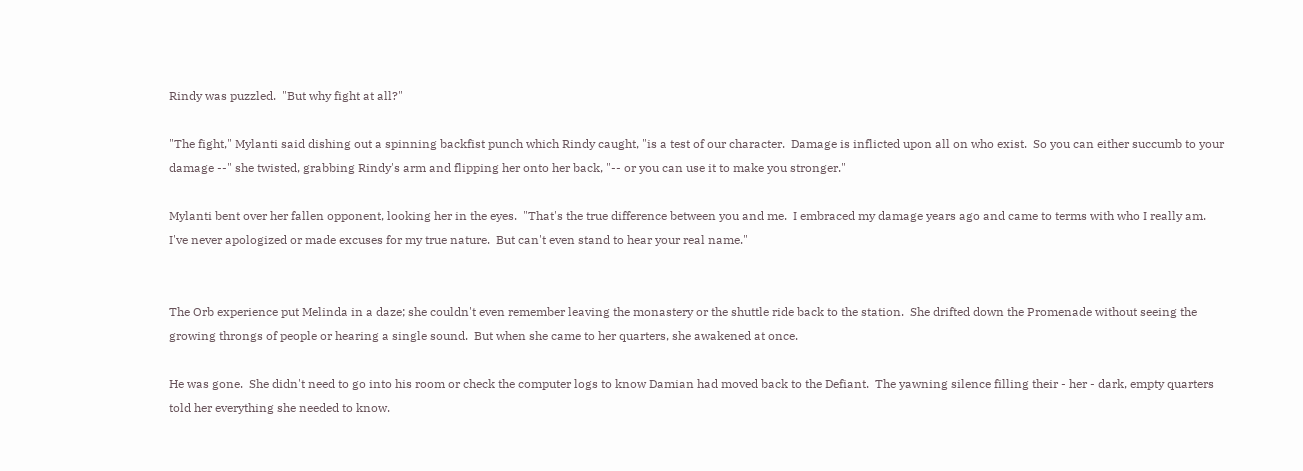Rindy was puzzled.  "But why fight at all?"

"The fight," Mylanti said dishing out a spinning backfist punch which Rindy caught, "is a test of our character.  Damage is inflicted upon all on who exist.  So you can either succumb to your damage --" she twisted, grabbing Rindy's arm and flipping her onto her back, "-- or you can use it to make you stronger."

Mylanti bent over her fallen opponent, looking her in the eyes.  "That's the true difference between you and me.  I embraced my damage years ago and came to terms with who I really am.  I've never apologized or made excuses for my true nature.  But can't even stand to hear your real name."


The Orb experience put Melinda in a daze; she couldn't even remember leaving the monastery or the shuttle ride back to the station.  She drifted down the Promenade without seeing the growing throngs of people or hearing a single sound.  But when she came to her quarters, she awakened at once.

He was gone.  She didn't need to go into his room or check the computer logs to know Damian had moved back to the Defiant.  The yawning silence filling their - her - dark, empty quarters told her everything she needed to know.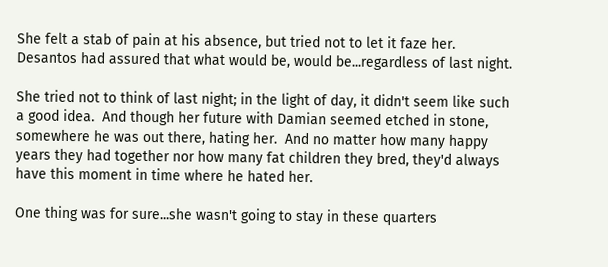She felt a stab of pain at his absence, but tried not to let it faze her.  Desantos had assured that what would be, would be...regardless of last night.

She tried not to think of last night; in the light of day, it didn't seem like such a good idea.  And though her future with Damian seemed etched in stone, somewhere he was out there, hating her.  And no matter how many happy years they had together nor how many fat children they bred, they'd always have this moment in time where he hated her.

One thing was for sure...she wasn't going to stay in these quarters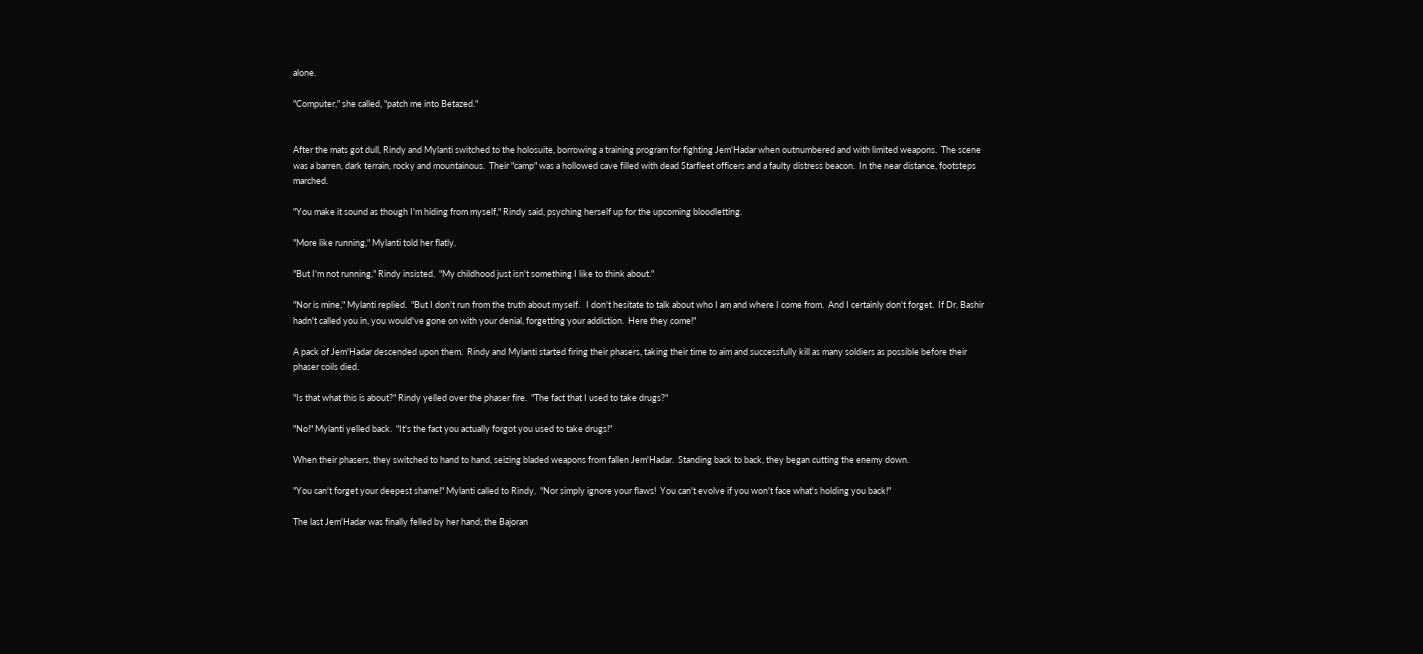alone.

"Computer," she called, "patch me into Betazed."


After the mats got dull, Rindy and Mylanti switched to the holosuite, borrowing a training program for fighting Jem'Hadar when outnumbered and with limited weapons.  The scene was a barren, dark terrain, rocky and mountainous.  Their "camp" was a hollowed cave filled with dead Starfleet officers and a faulty distress beacon.  In the near distance, footsteps marched.

"You make it sound as though I'm hiding from myself," Rindy said, psyching herself up for the upcoming bloodletting.

"More like running," Mylanti told her flatly.

"But I'm not running," Rindy insisted.  "My childhood just isn't something I like to think about."

"Nor is mine," Mylanti replied.  "But I don't run from the truth about myself.   I don't hesitate to talk about who I am and where I come from.  And I certainly don't forget.  If Dr. Bashir hadn't called you in, you would've gone on with your denial, forgetting your addiction.  Here they come!"

A pack of Jem'Hadar descended upon them.  Rindy and Mylanti started firing their phasers, taking their time to aim and successfully kill as many soldiers as possible before their phaser coils died.

"Is that what this is about?" Rindy yelled over the phaser fire.  "The fact that I used to take drugs?"

"No!" Mylanti yelled back.  "It's the fact you actually forgot you used to take drugs!"

When their phasers, they switched to hand to hand, seizing bladed weapons from fallen Jem'Hadar.  Standing back to back, they began cutting the enemy down.

"You can't forget your deepest shame!" Mylanti called to Rindy.  "Nor simply ignore your flaws!  You can't evolve if you won't face what's holding you back!"

The last Jem'Hadar was finally felled by her hand; the Bajoran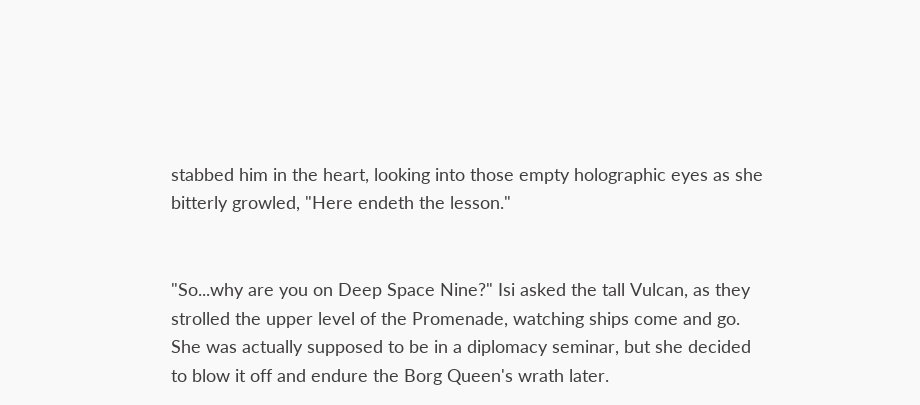stabbed him in the heart, looking into those empty holographic eyes as she bitterly growled, "Here endeth the lesson."


"So...why are you on Deep Space Nine?" Isi asked the tall Vulcan, as they strolled the upper level of the Promenade, watching ships come and go.  She was actually supposed to be in a diplomacy seminar, but she decided to blow it off and endure the Borg Queen's wrath later.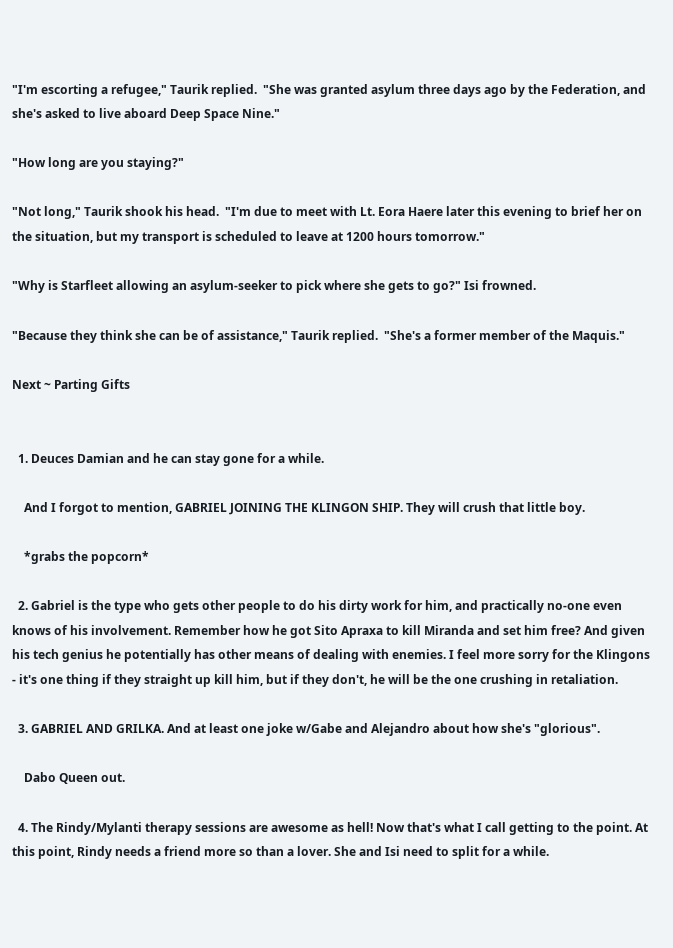"I'm escorting a refugee," Taurik replied.  "She was granted asylum three days ago by the Federation, and she's asked to live aboard Deep Space Nine."

"How long are you staying?"

"Not long," Taurik shook his head.  "I'm due to meet with Lt. Eora Haere later this evening to brief her on the situation, but my transport is scheduled to leave at 1200 hours tomorrow."

"Why is Starfleet allowing an asylum-seeker to pick where she gets to go?" Isi frowned.

"Because they think she can be of assistance," Taurik replied.  "She's a former member of the Maquis."

Next ~ Parting Gifts


  1. Deuces Damian and he can stay gone for a while.

    And I forgot to mention, GABRIEL JOINING THE KLINGON SHIP. They will crush that little boy.

    *grabs the popcorn*

  2. Gabriel is the type who gets other people to do his dirty work for him, and practically no-one even knows of his involvement. Remember how he got Sito Apraxa to kill Miranda and set him free? And given his tech genius he potentially has other means of dealing with enemies. I feel more sorry for the Klingons - it's one thing if they straight up kill him, but if they don't, he will be the one crushing in retaliation.

  3. GABRIEL AND GRILKA. And at least one joke w/Gabe and Alejandro about how she's "glorious".

    Dabo Queen out.

  4. The Rindy/Mylanti therapy sessions are awesome as hell! Now that's what I call getting to the point. At this point, Rindy needs a friend more so than a lover. She and Isi need to split for a while.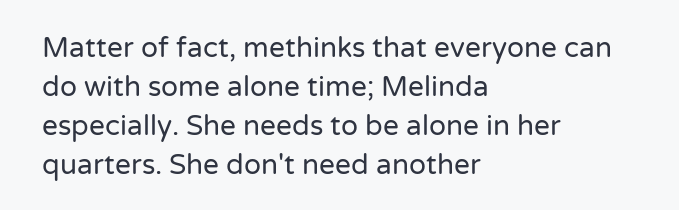Matter of fact, methinks that everyone can do with some alone time; Melinda especially. She needs to be alone in her quarters. She don't need another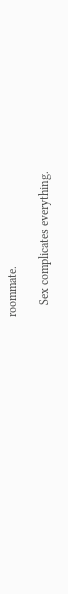roommate.

    Sex complicates everything.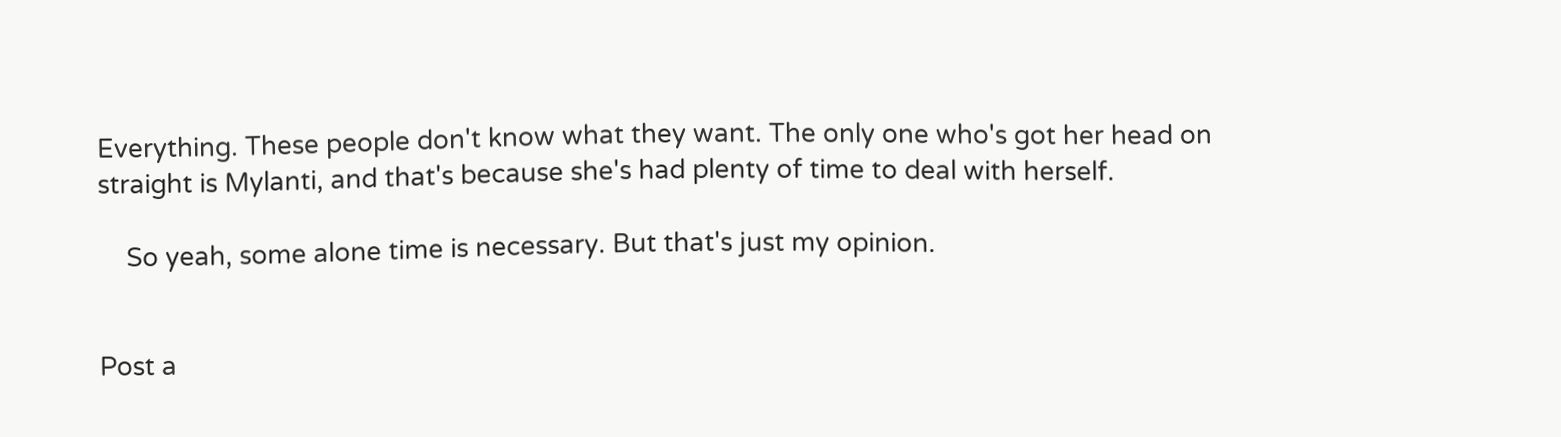Everything. These people don't know what they want. The only one who's got her head on straight is Mylanti, and that's because she's had plenty of time to deal with herself.

    So yeah, some alone time is necessary. But that's just my opinion.


Post a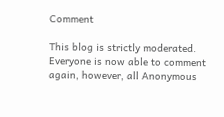Comment

This blog is strictly moderated. Everyone is now able to comment again, however, all Anonymous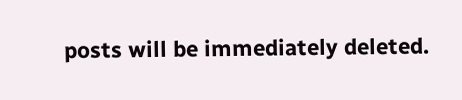posts will be immediately deleted.